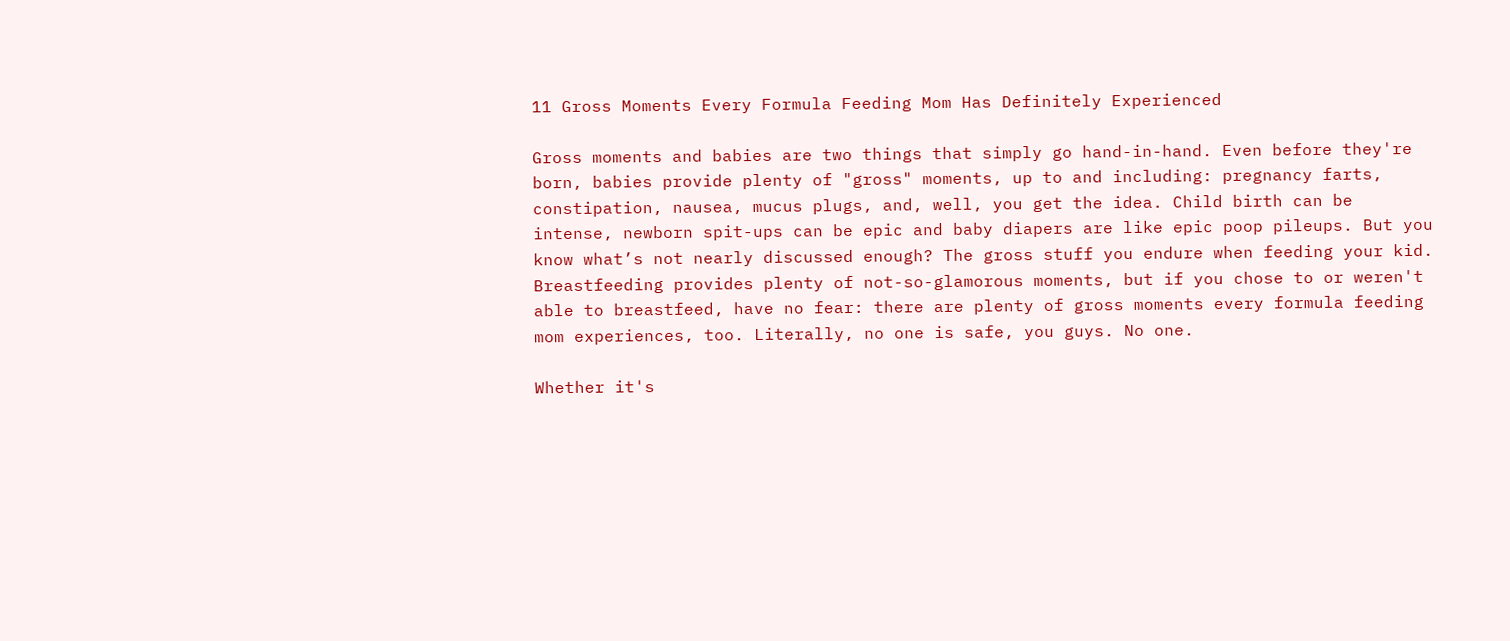11 Gross Moments Every Formula Feeding Mom Has Definitely Experienced

Gross moments and babies are two things that simply go hand-in-hand. Even before they're born, babies provide plenty of "gross" moments, up to and including: pregnancy farts, constipation, nausea, mucus plugs, and, well, you get the idea. Child birth can be intense, newborn spit-ups can be epic and baby diapers are like epic poop pileups. But you know what’s not nearly discussed enough? The gross stuff you endure when feeding your kid. Breastfeeding provides plenty of not-so-glamorous moments, but if you chose to or weren't able to breastfeed, have no fear: there are plenty of gross moments every formula feeding mom experiences, too. Literally, no one is safe, you guys. No one.

Whether it's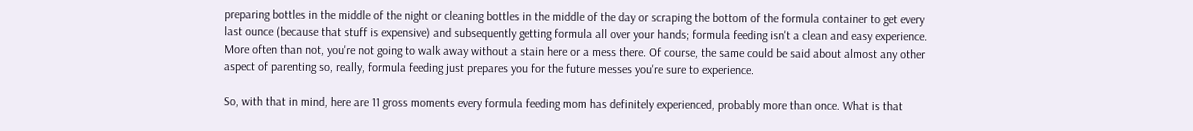preparing bottles in the middle of the night or cleaning bottles in the middle of the day or scraping the bottom of the formula container to get every last ounce (because that stuff is expensive) and subsequently getting formula all over your hands; formula feeding isn't a clean and easy experience. More often than not, you're not going to walk away without a stain here or a mess there. Of course, the same could be said about almost any other aspect of parenting so, really, formula feeding just prepares you for the future messes you're sure to experience.

So, with that in mind, here are 11 gross moments every formula feeding mom has definitely experienced, probably more than once. What is that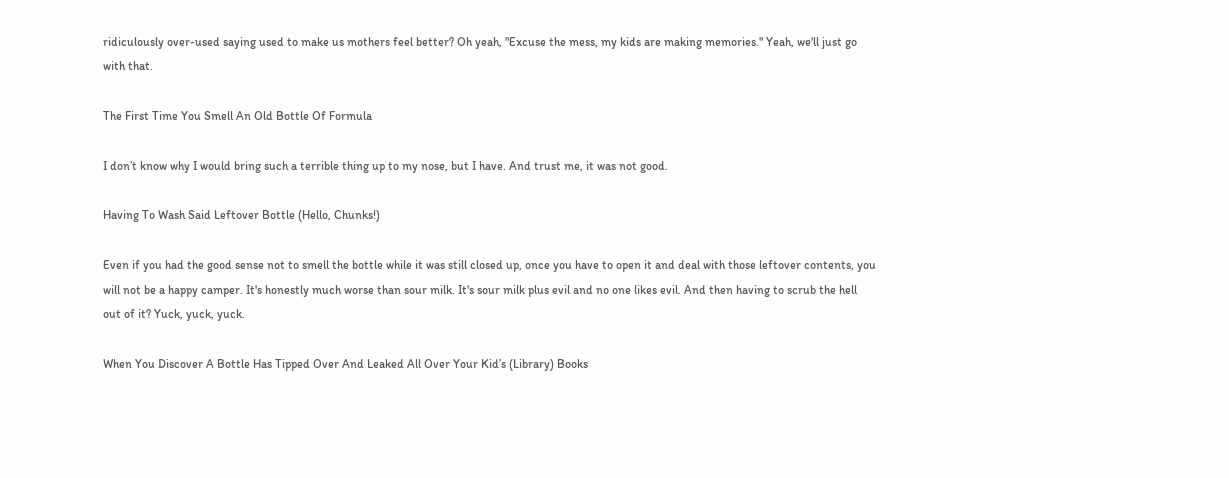ridiculously over-used saying used to make us mothers feel better? Oh yeah, "Excuse the mess, my kids are making memories." Yeah, we'll just go with that.

The First Time You Smell An Old Bottle Of Formula

I don’t know why I would bring such a terrible thing up to my nose, but I have. And trust me, it was not good.

Having To Wash Said Leftover Bottle (Hello, Chunks!)

Even if you had the good sense not to smell the bottle while it was still closed up, once you have to open it and deal with those leftover contents, you will not be a happy camper. It's honestly much worse than sour milk. It's sour milk plus evil and no one likes evil. And then having to scrub the hell out of it? Yuck, yuck, yuck.

When You Discover A Bottle Has Tipped Over And Leaked All Over Your Kid’s (Library) Books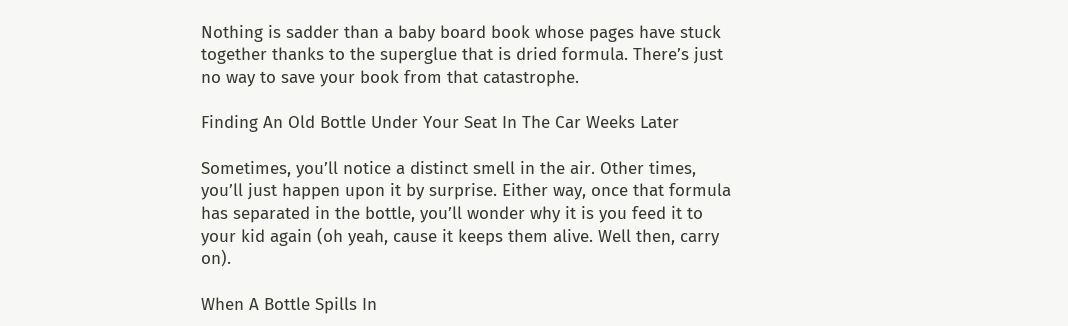Nothing is sadder than a baby board book whose pages have stuck together thanks to the superglue that is dried formula. There’s just no way to save your book from that catastrophe.

Finding An Old Bottle Under Your Seat In The Car Weeks Later

Sometimes, you’ll notice a distinct smell in the air. Other times, you’ll just happen upon it by surprise. Either way, once that formula has separated in the bottle, you’ll wonder why it is you feed it to your kid again (oh yeah, cause it keeps them alive. Well then, carry on).

When A Bottle Spills In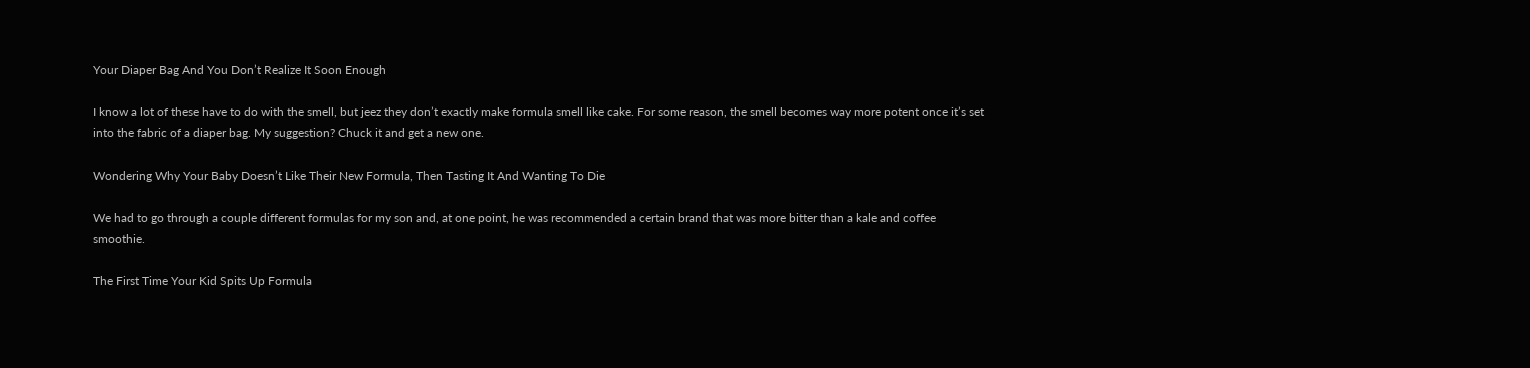Your Diaper Bag And You Don’t Realize It Soon Enough

I know a lot of these have to do with the smell, but jeez they don’t exactly make formula smell like cake. For some reason, the smell becomes way more potent once it’s set into the fabric of a diaper bag. My suggestion? Chuck it and get a new one.

Wondering Why Your Baby Doesn’t Like Their New Formula, Then Tasting It And Wanting To Die

We had to go through a couple different formulas for my son and, at one point, he was recommended a certain brand that was more bitter than a kale and coffee smoothie.

The First Time Your Kid Spits Up Formula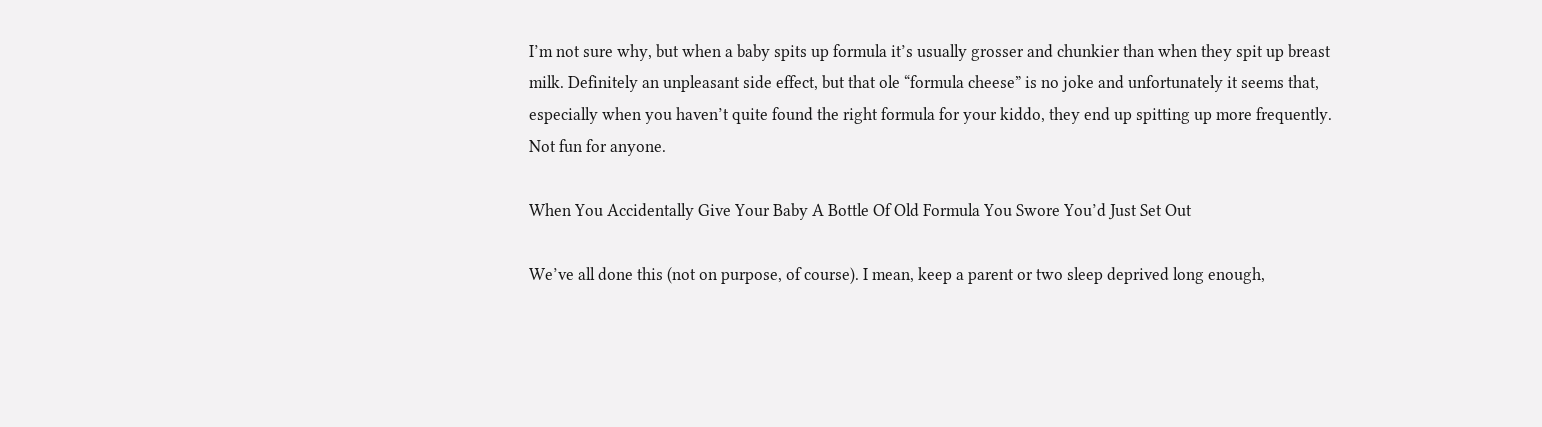I’m not sure why, but when a baby spits up formula it’s usually grosser and chunkier than when they spit up breast milk. Definitely an unpleasant side effect, but that ole “formula cheese” is no joke and unfortunately it seems that, especially when you haven’t quite found the right formula for your kiddo, they end up spitting up more frequently. Not fun for anyone.

When You Accidentally Give Your Baby A Bottle Of Old Formula You Swore You’d Just Set Out

We’ve all done this (not on purpose, of course). I mean, keep a parent or two sleep deprived long enough,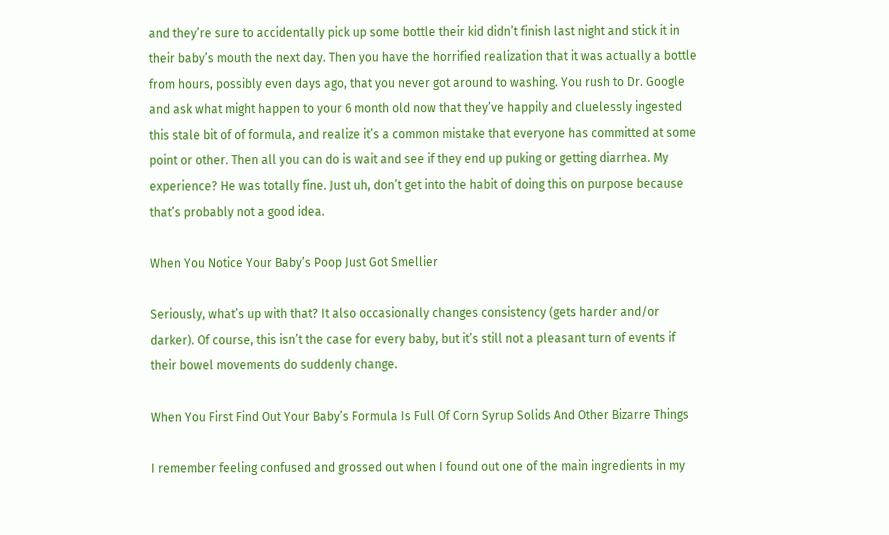and they’re sure to accidentally pick up some bottle their kid didn’t finish last night and stick it in their baby’s mouth the next day. Then you have the horrified realization that it was actually a bottle from hours, possibly even days ago, that you never got around to washing. You rush to Dr. Google and ask what might happen to your 6 month old now that they’ve happily and cluelessly ingested this stale bit of of formula, and realize it’s a common mistake that everyone has committed at some point or other. Then all you can do is wait and see if they end up puking or getting diarrhea. My experience? He was totally fine. Just uh, don’t get into the habit of doing this on purpose because that’s probably not a good idea.

When You Notice Your Baby’s Poop Just Got Smellier

Seriously, what’s up with that? It also occasionally changes consistency (gets harder and/or darker). Of course, this isn’t the case for every baby, but it’s still not a pleasant turn of events if their bowel movements do suddenly change.

When You First Find Out Your Baby’s Formula Is Full Of Corn Syrup Solids And Other Bizarre Things

I remember feeling confused and grossed out when I found out one of the main ingredients in my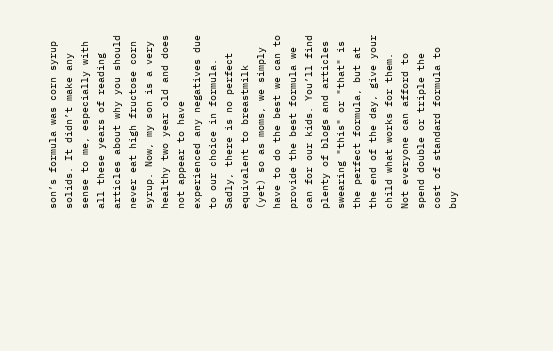son’s formula was corn syrup solids. It didn’t make any sense to me, especially with all these years of reading articles about why you should never eat high fructose corn syrup. Now, my son is a very healthy two year old and does not appear to have experienced any negatives due to our choice in formula. Sadly, there is no perfect equivalent to breastmilk (yet) so as moms, we simply have to do the best we can to provide the best formula we can for our kids. You’ll find plenty of blogs and articles swearing "this" or "that" is the perfect formula, but at the end of the day, give your child what works for them. Not everyone can afford to spend double or triple the cost of standard formula to buy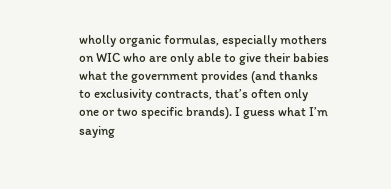wholly organic formulas, especially mothers on WIC who are only able to give their babies what the government provides (and thanks to exclusivity contracts, that’s often only one or two specific brands). I guess what I’m saying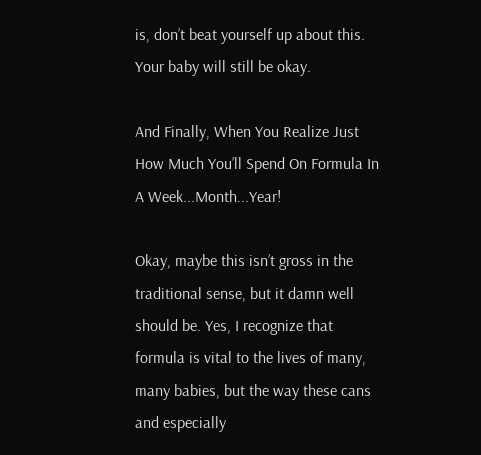is, don’t beat yourself up about this. Your baby will still be okay.

And Finally, When You Realize Just How Much You’ll Spend On Formula In A Week...Month...Year!

Okay, maybe this isn’t gross in the traditional sense, but it damn well should be. Yes, I recognize that formula is vital to the lives of many, many babies, but the way these cans and especially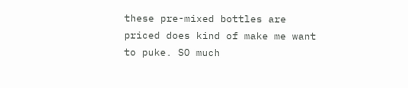these pre-mixed bottles are priced does kind of make me want to puke. SO much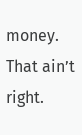money. That ain’t right.